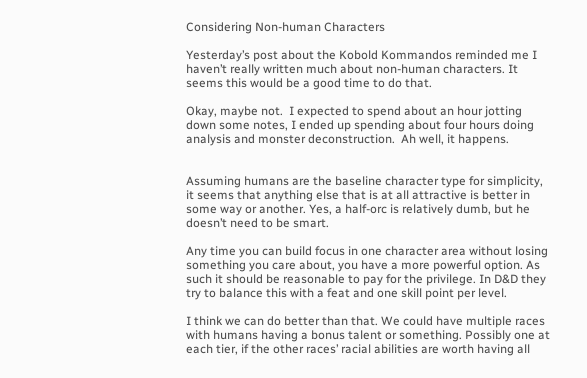Considering Non-human Characters

Yesterday’s post about the Kobold Kommandos reminded me I haven’t really written much about non-human characters. It seems this would be a good time to do that.

Okay, maybe not.  I expected to spend about an hour jotting down some notes, I ended up spending about four hours doing analysis and monster deconstruction.  Ah well, it happens.


Assuming humans are the baseline character type for simplicity, it seems that anything else that is at all attractive is better in some way or another. Yes, a half-orc is relatively dumb, but he doesn’t need to be smart.

Any time you can build focus in one character area without losing something you care about, you have a more powerful option. As such it should be reasonable to pay for the privilege. In D&D they try to balance this with a feat and one skill point per level.

I think we can do better than that. We could have multiple races with humans having a bonus talent or something. Possibly one at each tier, if the other races’ racial abilities are worth having all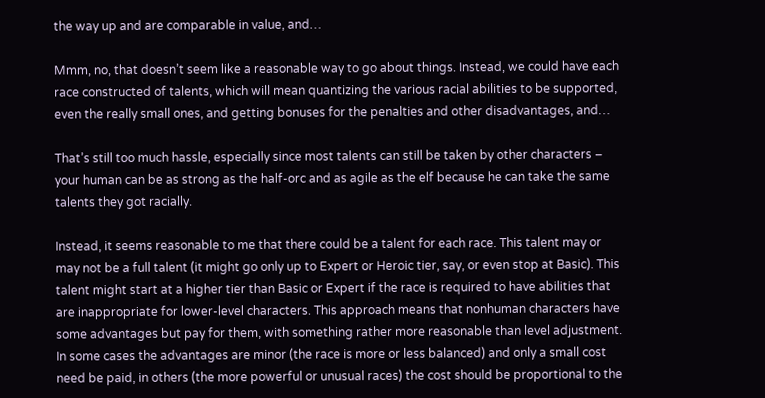the way up and are comparable in value, and…

Mmm, no, that doesn’t seem like a reasonable way to go about things. Instead, we could have each race constructed of talents, which will mean quantizing the various racial abilities to be supported, even the really small ones, and getting bonuses for the penalties and other disadvantages, and…

That’s still too much hassle, especially since most talents can still be taken by other characters – your human can be as strong as the half-orc and as agile as the elf because he can take the same talents they got racially.

Instead, it seems reasonable to me that there could be a talent for each race. This talent may or may not be a full talent (it might go only up to Expert or Heroic tier, say, or even stop at Basic). This talent might start at a higher tier than Basic or Expert if the race is required to have abilities that are inappropriate for lower-level characters. This approach means that nonhuman characters have some advantages but pay for them, with something rather more reasonable than level adjustment. In some cases the advantages are minor (the race is more or less balanced) and only a small cost need be paid, in others (the more powerful or unusual races) the cost should be proportional to the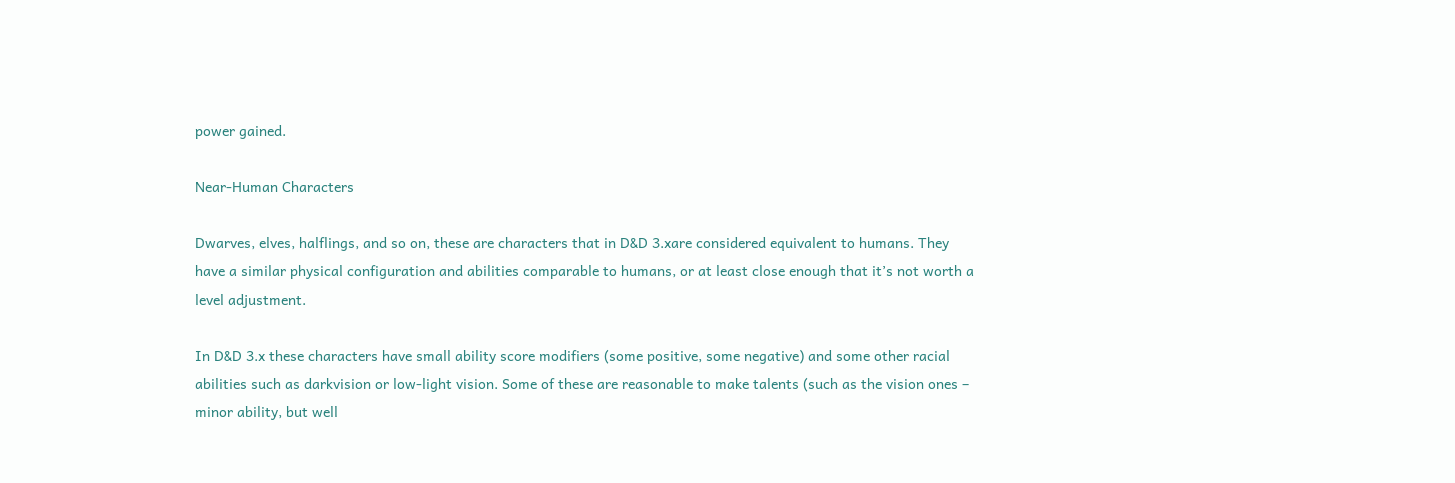power gained.

Near-Human Characters

Dwarves, elves, halflings, and so on, these are characters that in D&D 3.xare considered equivalent to humans. They have a similar physical configuration and abilities comparable to humans, or at least close enough that it’s not worth a level adjustment.

In D&D 3.x these characters have small ability score modifiers (some positive, some negative) and some other racial abilities such as darkvision or low-light vision. Some of these are reasonable to make talents (such as the vision ones – minor ability, but well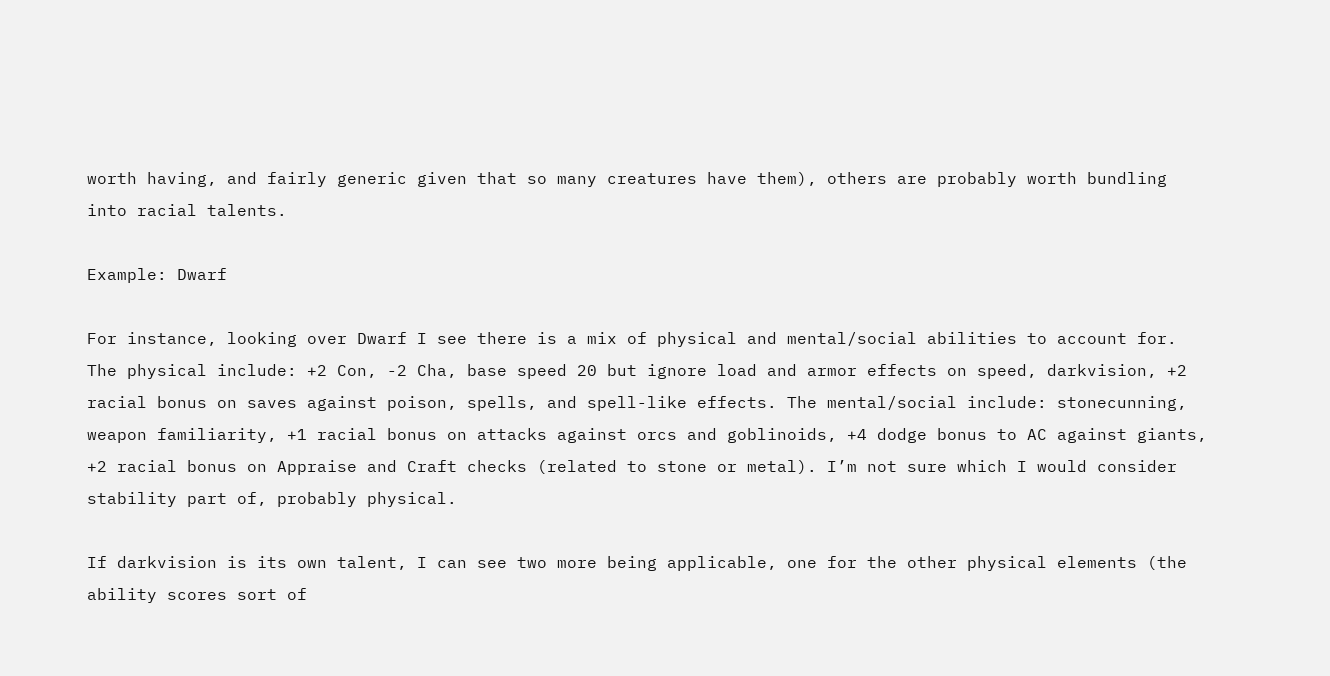worth having, and fairly generic given that so many creatures have them), others are probably worth bundling into racial talents.

Example: Dwarf

For instance, looking over Dwarf I see there is a mix of physical and mental/social abilities to account for. The physical include: +2 Con, -2 Cha, base speed 20 but ignore load and armor effects on speed, darkvision, +2 racial bonus on saves against poison, spells, and spell-like effects. The mental/social include: stonecunning, weapon familiarity, +1 racial bonus on attacks against orcs and goblinoids, +4 dodge bonus to AC against giants, +2 racial bonus on Appraise and Craft checks (related to stone or metal). I’m not sure which I would consider stability part of, probably physical.

If darkvision is its own talent, I can see two more being applicable, one for the other physical elements (the ability scores sort of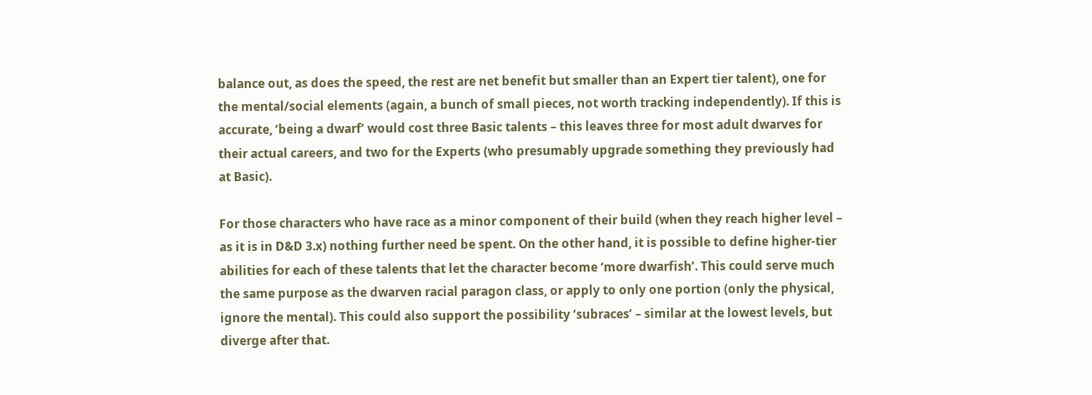balance out, as does the speed, the rest are net benefit but smaller than an Expert tier talent), one for the mental/social elements (again, a bunch of small pieces, not worth tracking independently). If this is accurate, ‘being a dwarf’ would cost three Basic talents – this leaves three for most adult dwarves for their actual careers, and two for the Experts (who presumably upgrade something they previously had at Basic).

For those characters who have race as a minor component of their build (when they reach higher level – as it is in D&D 3.x) nothing further need be spent. On the other hand, it is possible to define higher-tier abilities for each of these talents that let the character become ‘more dwarfish’. This could serve much the same purpose as the dwarven racial paragon class, or apply to only one portion (only the physical, ignore the mental). This could also support the possibility ‘subraces’ – similar at the lowest levels, but diverge after that.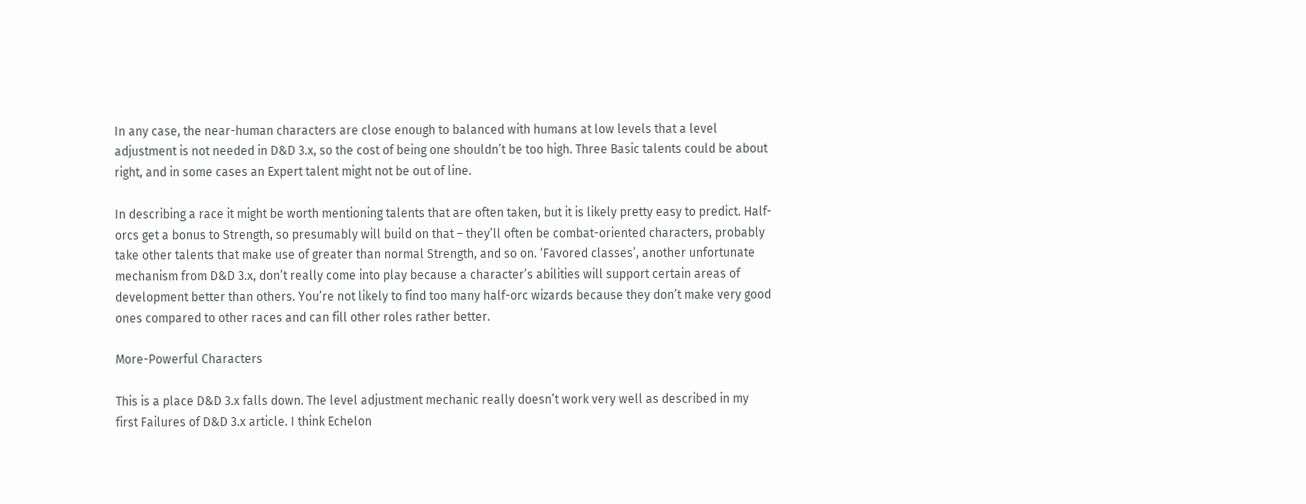In any case, the near-human characters are close enough to balanced with humans at low levels that a level adjustment is not needed in D&D 3.x, so the cost of being one shouldn’t be too high. Three Basic talents could be about right, and in some cases an Expert talent might not be out of line.

In describing a race it might be worth mentioning talents that are often taken, but it is likely pretty easy to predict. Half-orcs get a bonus to Strength, so presumably will build on that – they’ll often be combat-oriented characters, probably take other talents that make use of greater than normal Strength, and so on. ‘Favored classes’, another unfortunate mechanism from D&D 3.x, don’t really come into play because a character’s abilities will support certain areas of development better than others. You’re not likely to find too many half-orc wizards because they don’t make very good ones compared to other races and can fill other roles rather better.

More-Powerful Characters

This is a place D&D 3.x falls down. The level adjustment mechanic really doesn’t work very well as described in my first Failures of D&D 3.x article. I think Echelon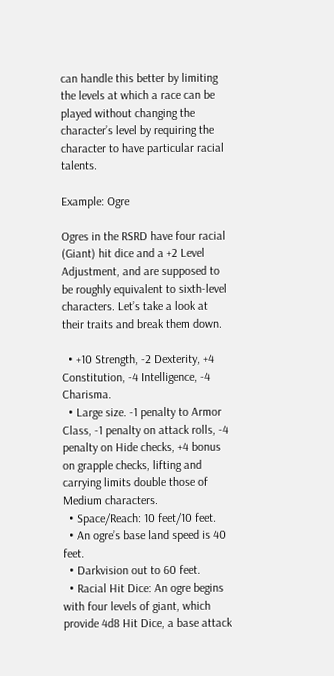can handle this better by limiting the levels at which a race can be played without changing the character’s level by requiring the character to have particular racial talents.

Example: Ogre

Ogres in the RSRD have four racial (Giant) hit dice and a +2 Level Adjustment, and are supposed to be roughly equivalent to sixth-level characters. Let’s take a look at their traits and break them down.

  • +10 Strength, -2 Dexterity, +4 Constitution, -4 Intelligence, -4 Charisma.
  • Large size. -1 penalty to Armor Class, -1 penalty on attack rolls, -4 penalty on Hide checks, +4 bonus on grapple checks, lifting and carrying limits double those of Medium characters.
  • Space/Reach: 10 feet/10 feet.
  • An ogre’s base land speed is 40 feet.
  • Darkvision out to 60 feet.
  • Racial Hit Dice: An ogre begins with four levels of giant, which provide 4d8 Hit Dice, a base attack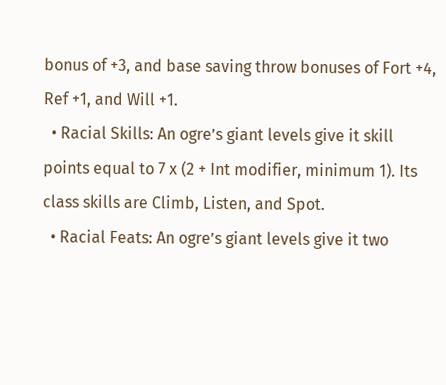bonus of +3, and base saving throw bonuses of Fort +4, Ref +1, and Will +1.
  • Racial Skills: An ogre’s giant levels give it skill points equal to 7 x (2 + Int modifier, minimum 1). Its class skills are Climb, Listen, and Spot.
  • Racial Feats: An ogre’s giant levels give it two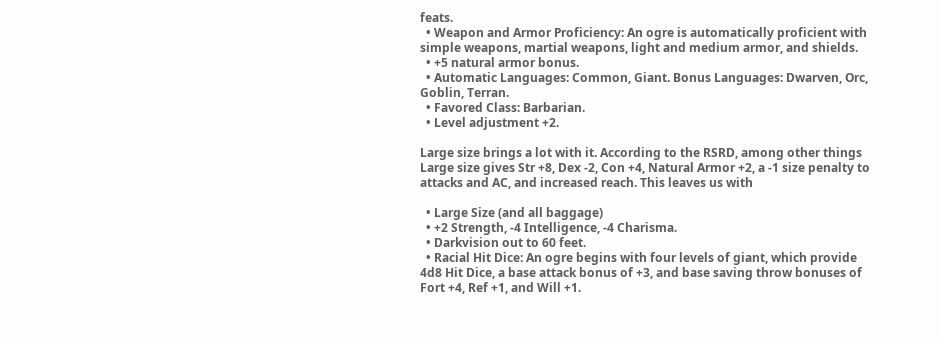feats.
  • Weapon and Armor Proficiency: An ogre is automatically proficient with simple weapons, martial weapons, light and medium armor, and shields.
  • +5 natural armor bonus.
  • Automatic Languages: Common, Giant. Bonus Languages: Dwarven, Orc, Goblin, Terran.
  • Favored Class: Barbarian.
  • Level adjustment +2.

Large size brings a lot with it. According to the RSRD, among other things Large size gives Str +8, Dex -2, Con +4, Natural Armor +2, a -1 size penalty to attacks and AC, and increased reach. This leaves us with

  • Large Size (and all baggage)
  • +2 Strength, -4 Intelligence, -4 Charisma.
  • Darkvision out to 60 feet.
  • Racial Hit Dice: An ogre begins with four levels of giant, which provide 4d8 Hit Dice, a base attack bonus of +3, and base saving throw bonuses of Fort +4, Ref +1, and Will +1.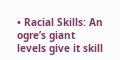• Racial Skills: An ogre’s giant levels give it skill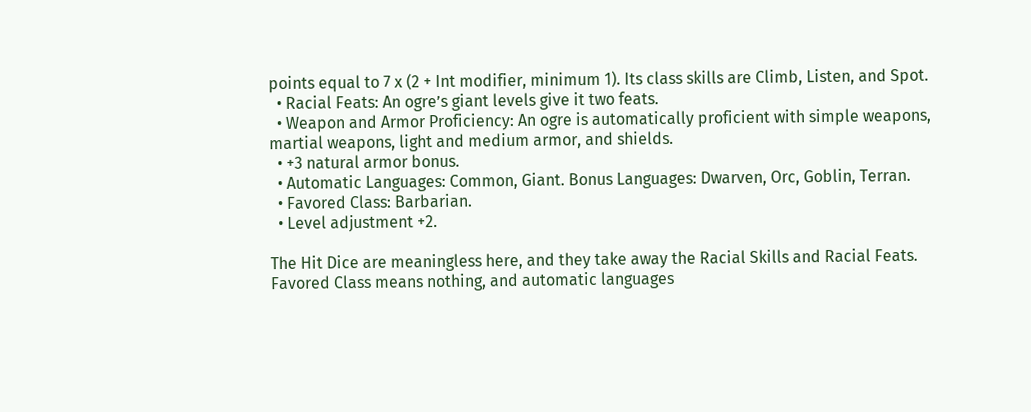points equal to 7 x (2 + Int modifier, minimum 1). Its class skills are Climb, Listen, and Spot.
  • Racial Feats: An ogre’s giant levels give it two feats.
  • Weapon and Armor Proficiency: An ogre is automatically proficient with simple weapons, martial weapons, light and medium armor, and shields.
  • +3 natural armor bonus.
  • Automatic Languages: Common, Giant. Bonus Languages: Dwarven, Orc, Goblin, Terran.
  • Favored Class: Barbarian.
  • Level adjustment +2.

The Hit Dice are meaningless here, and they take away the Racial Skills and Racial Feats. Favored Class means nothing, and automatic languages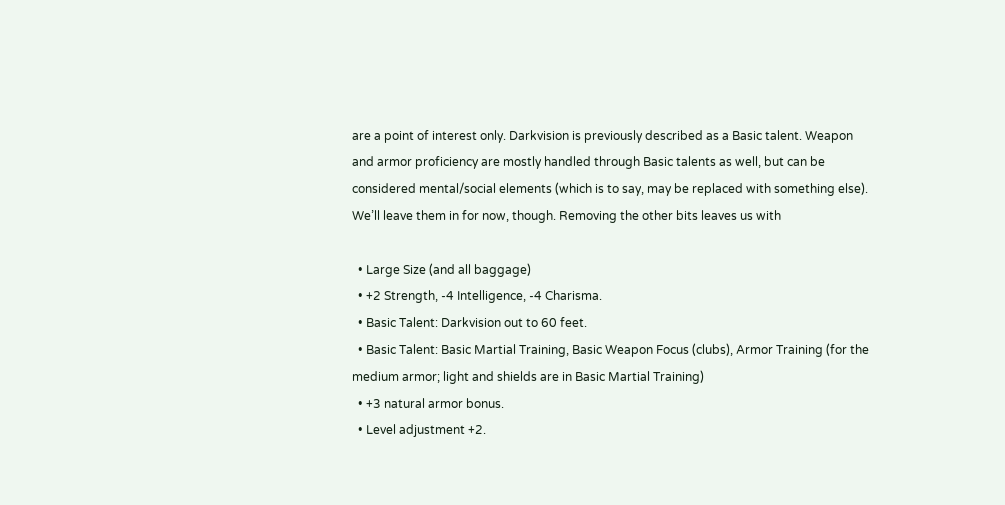are a point of interest only. Darkvision is previously described as a Basic talent. Weapon and armor proficiency are mostly handled through Basic talents as well, but can be considered mental/social elements (which is to say, may be replaced with something else). We’ll leave them in for now, though. Removing the other bits leaves us with

  • Large Size (and all baggage)
  • +2 Strength, -4 Intelligence, -4 Charisma.
  • Basic Talent: Darkvision out to 60 feet.
  • Basic Talent: Basic Martial Training, Basic Weapon Focus (clubs), Armor Training (for the medium armor; light and shields are in Basic Martial Training)
  • +3 natural armor bonus.
  • Level adjustment +2.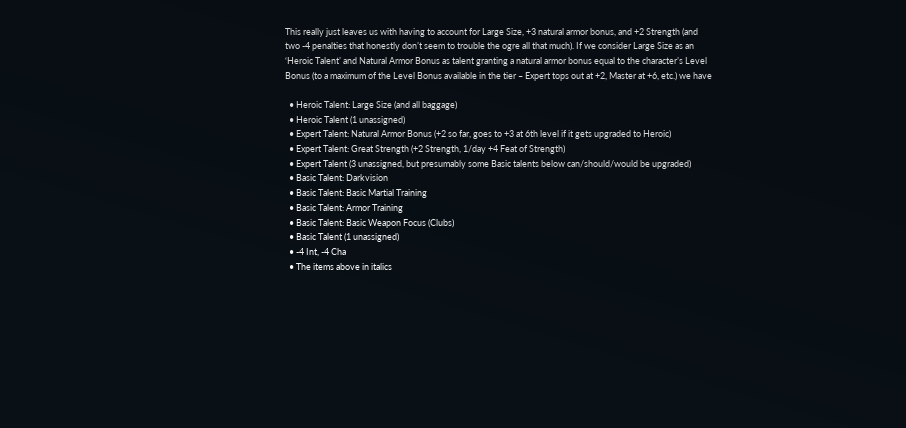This really just leaves us with having to account for Large Size, +3 natural armor bonus, and +2 Strength (and two -4 penalties that honestly don’t seem to trouble the ogre all that much). If we consider Large Size as an ‘Heroic Talent’ and Natural Armor Bonus as talent granting a natural armor bonus equal to the character’s Level Bonus (to a maximum of the Level Bonus available in the tier – Expert tops out at +2, Master at +6, etc.) we have

  • Heroic Talent: Large Size (and all baggage)
  • Heroic Talent (1 unassigned)
  • Expert Talent: Natural Armor Bonus (+2 so far, goes to +3 at 6th level if it gets upgraded to Heroic)
  • Expert Talent: Great Strength (+2 Strength, 1/day +4 Feat of Strength)
  • Expert Talent (3 unassigned, but presumably some Basic talents below can/should/would be upgraded)
  • Basic Talent: Darkvision
  • Basic Talent: Basic Martial Training
  • Basic Talent: Armor Training
  • Basic Talent: Basic Weapon Focus (Clubs)
  • Basic Talent (1 unassigned)
  • -4 Int, -4 Cha
  • The items above in italics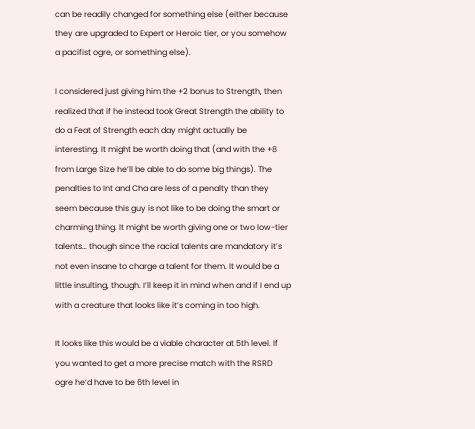can be readily changed for something else (either because they are upgraded to Expert or Heroic tier, or you somehow a pacifist ogre, or something else).

I considered just giving him the +2 bonus to Strength, then realized that if he instead took Great Strength the ability to do a Feat of Strength each day might actually be interesting. It might be worth doing that (and with the +8 from Large Size he’ll be able to do some big things). The penalties to Int and Cha are less of a penalty than they seem because this guy is not like to be doing the smart or charming thing. It might be worth giving one or two low-tier talents… though since the racial talents are mandatory it’s not even insane to charge a talent for them. It would be a little insulting, though. I’ll keep it in mind when and if I end up with a creature that looks like it’s coming in too high.

It looks like this would be a viable character at 5th level. If you wanted to get a more precise match with the RSRD ogre he’d have to be 6th level in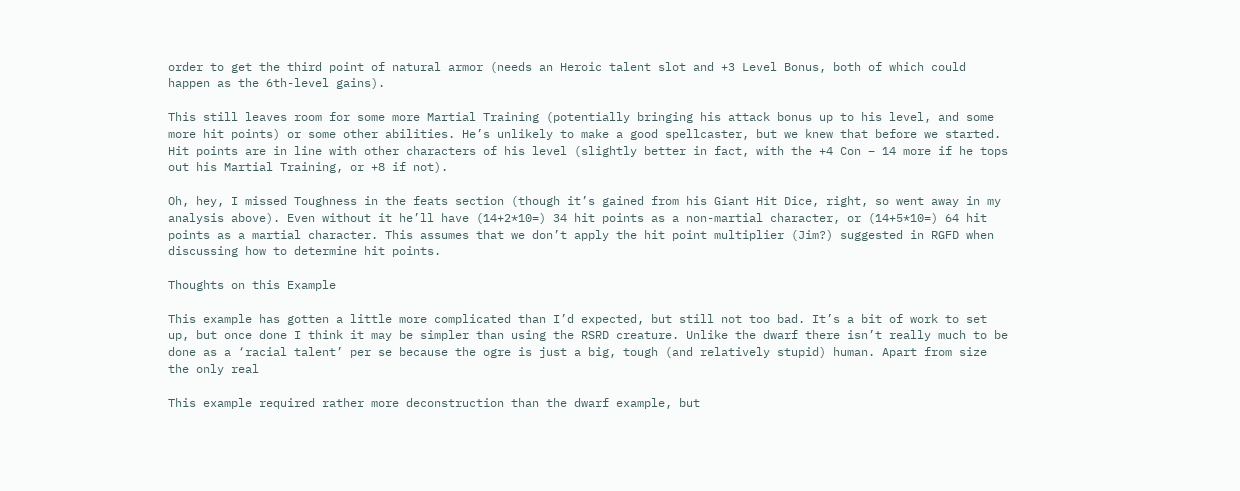order to get the third point of natural armor (needs an Heroic talent slot and +3 Level Bonus, both of which could happen as the 6th-level gains).

This still leaves room for some more Martial Training (potentially bringing his attack bonus up to his level, and some more hit points) or some other abilities. He’s unlikely to make a good spellcaster, but we knew that before we started. Hit points are in line with other characters of his level (slightly better in fact, with the +4 Con – 14 more if he tops out his Martial Training, or +8 if not).

Oh, hey, I missed Toughness in the feats section (though it’s gained from his Giant Hit Dice, right, so went away in my analysis above). Even without it he’ll have (14+2*10=) 34 hit points as a non-martial character, or (14+5*10=) 64 hit points as a martial character. This assumes that we don’t apply the hit point multiplier (Jim?) suggested in RGFD when discussing how to determine hit points.

Thoughts on this Example

This example has gotten a little more complicated than I’d expected, but still not too bad. It’s a bit of work to set up, but once done I think it may be simpler than using the RSRD creature. Unlike the dwarf there isn’t really much to be done as a ‘racial talent’ per se because the ogre is just a big, tough (and relatively stupid) human. Apart from size the only real

This example required rather more deconstruction than the dwarf example, but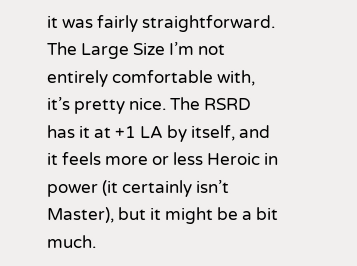it was fairly straightforward. The Large Size I’m not entirely comfortable with, it’s pretty nice. The RSRD has it at +1 LA by itself, and it feels more or less Heroic in power (it certainly isn’t Master), but it might be a bit much.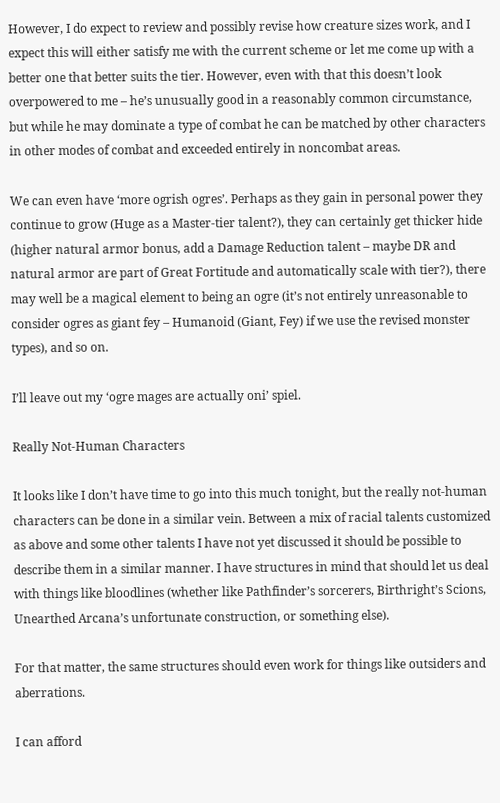However, I do expect to review and possibly revise how creature sizes work, and I expect this will either satisfy me with the current scheme or let me come up with a better one that better suits the tier. However, even with that this doesn’t look overpowered to me – he’s unusually good in a reasonably common circumstance, but while he may dominate a type of combat he can be matched by other characters in other modes of combat and exceeded entirely in noncombat areas.

We can even have ‘more ogrish ogres’. Perhaps as they gain in personal power they continue to grow (Huge as a Master-tier talent?), they can certainly get thicker hide (higher natural armor bonus, add a Damage Reduction talent – maybe DR and natural armor are part of Great Fortitude and automatically scale with tier?), there may well be a magical element to being an ogre (it’s not entirely unreasonable to consider ogres as giant fey – Humanoid (Giant, Fey) if we use the revised monster types), and so on.

I’ll leave out my ‘ogre mages are actually oni’ spiel.

Really Not-Human Characters

It looks like I don’t have time to go into this much tonight, but the really not-human characters can be done in a similar vein. Between a mix of racial talents customized as above and some other talents I have not yet discussed it should be possible to describe them in a similar manner. I have structures in mind that should let us deal with things like bloodlines (whether like Pathfinder’s sorcerers, Birthright’s Scions, Unearthed Arcana’s unfortunate construction, or something else).

For that matter, the same structures should even work for things like outsiders and aberrations.

I can afford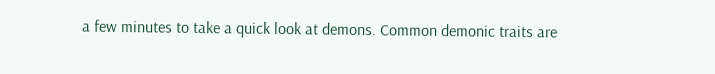a few minutes to take a quick look at demons. Common demonic traits are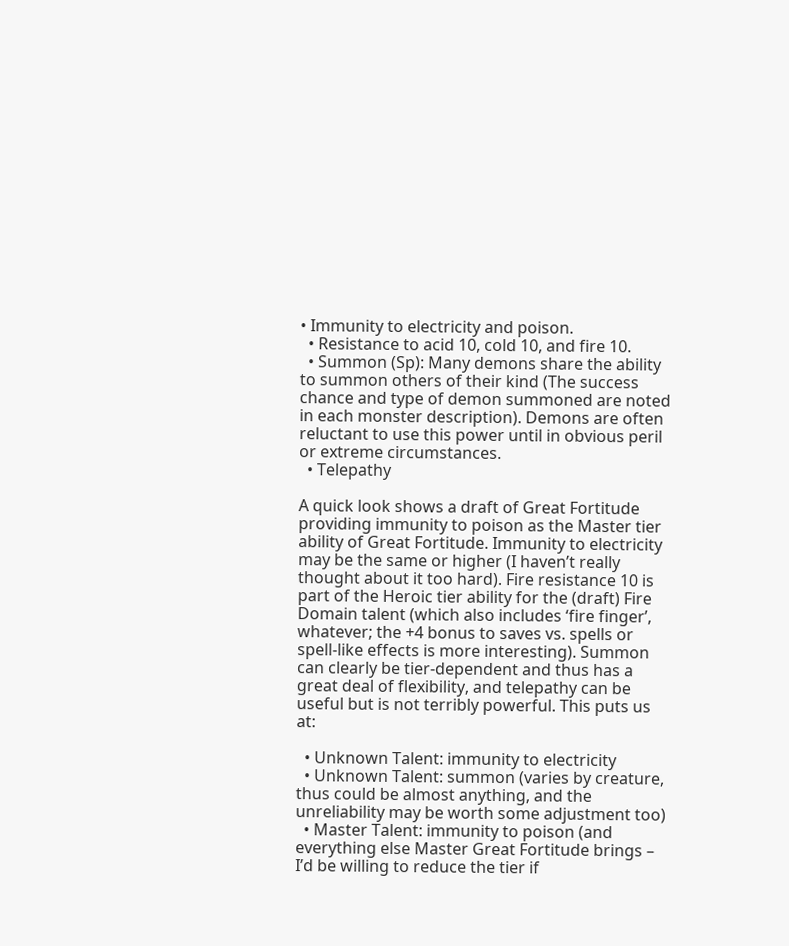• Immunity to electricity and poison.
  • Resistance to acid 10, cold 10, and fire 10.
  • Summon (Sp): Many demons share the ability to summon others of their kind (The success chance and type of demon summoned are noted in each monster description). Demons are often reluctant to use this power until in obvious peril or extreme circumstances.
  • Telepathy

A quick look shows a draft of Great Fortitude providing immunity to poison as the Master tier ability of Great Fortitude. Immunity to electricity may be the same or higher (I haven’t really thought about it too hard). Fire resistance 10 is part of the Heroic tier ability for the (draft) Fire Domain talent (which also includes ‘fire finger’, whatever; the +4 bonus to saves vs. spells or spell-like effects is more interesting). Summon can clearly be tier-dependent and thus has a great deal of flexibility, and telepathy can be useful but is not terribly powerful. This puts us at:

  • Unknown Talent: immunity to electricity
  • Unknown Talent: summon (varies by creature, thus could be almost anything, and the unreliability may be worth some adjustment too)
  • Master Talent: immunity to poison (and everything else Master Great Fortitude brings – I’d be willing to reduce the tier if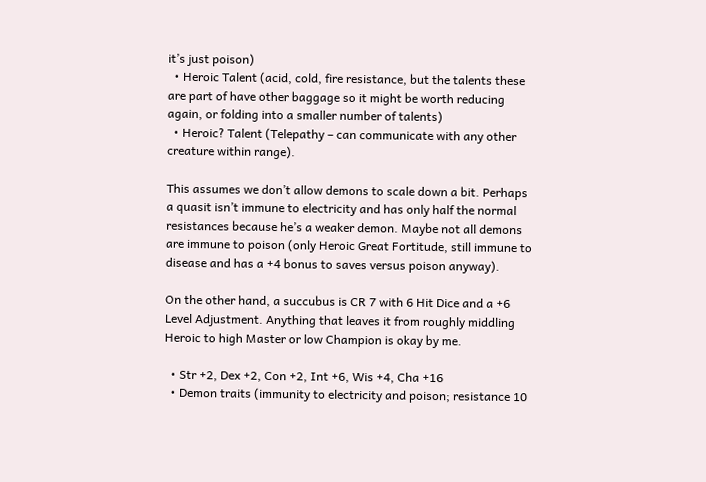it’s just poison)
  • Heroic Talent (acid, cold, fire resistance, but the talents these are part of have other baggage so it might be worth reducing again, or folding into a smaller number of talents)
  • Heroic? Talent (Telepathy – can communicate with any other creature within range).

This assumes we don’t allow demons to scale down a bit. Perhaps a quasit isn’t immune to electricity and has only half the normal resistances because he’s a weaker demon. Maybe not all demons are immune to poison (only Heroic Great Fortitude, still immune to disease and has a +4 bonus to saves versus poison anyway).

On the other hand, a succubus is CR 7 with 6 Hit Dice and a +6 Level Adjustment. Anything that leaves it from roughly middling Heroic to high Master or low Champion is okay by me.

  • Str +2, Dex +2, Con +2, Int +6, Wis +4, Cha +16
  • Demon traits (immunity to electricity and poison; resistance 10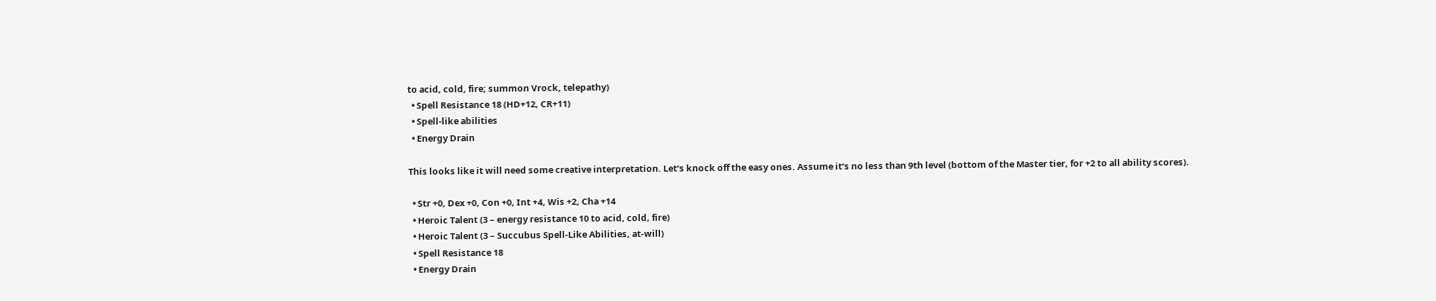to acid, cold, fire; summon Vrock, telepathy)
  • Spell Resistance 18 (HD+12, CR+11)
  • Spell-like abilities
  • Energy Drain

This looks like it will need some creative interpretation. Let’s knock off the easy ones. Assume it’s no less than 9th level (bottom of the Master tier, for +2 to all ability scores).

  • Str +0, Dex +0, Con +0, Int +4, Wis +2, Cha +14
  • Heroic Talent (3 – energy resistance 10 to acid, cold, fire)
  • Heroic Talent (3 – Succubus Spell-Like Abilities, at-will)
  • Spell Resistance 18
  • Energy Drain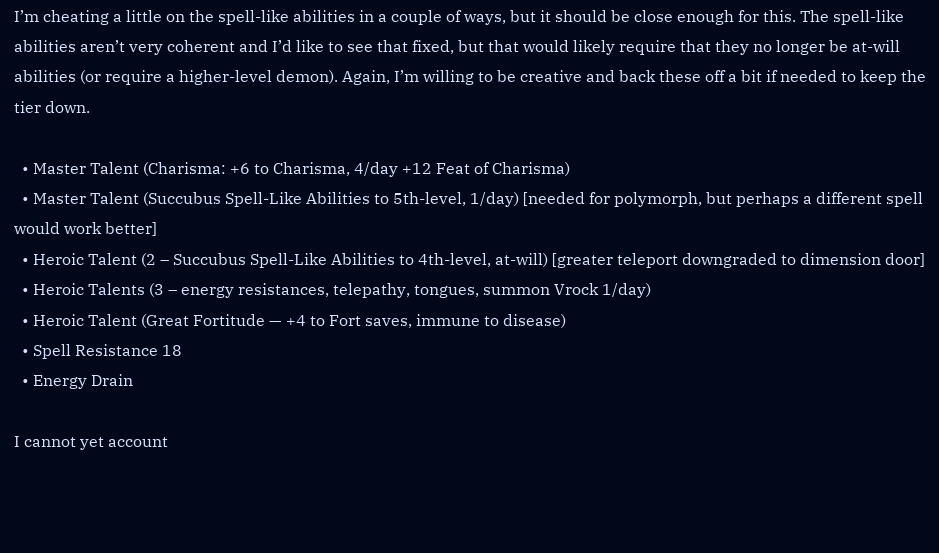I’m cheating a little on the spell-like abilities in a couple of ways, but it should be close enough for this. The spell-like abilities aren’t very coherent and I’d like to see that fixed, but that would likely require that they no longer be at-will abilities (or require a higher-level demon). Again, I’m willing to be creative and back these off a bit if needed to keep the tier down.

  • Master Talent (Charisma: +6 to Charisma, 4/day +12 Feat of Charisma)
  • Master Talent (Succubus Spell-Like Abilities to 5th-level, 1/day) [needed for polymorph, but perhaps a different spell would work better]
  • Heroic Talent (2 – Succubus Spell-Like Abilities to 4th-level, at-will) [greater teleport downgraded to dimension door]
  • Heroic Talents (3 – energy resistances, telepathy, tongues, summon Vrock 1/day)
  • Heroic Talent (Great Fortitude — +4 to Fort saves, immune to disease)
  • Spell Resistance 18
  • Energy Drain

I cannot yet account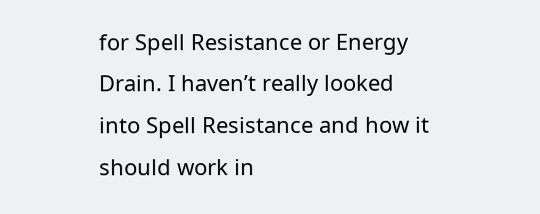for Spell Resistance or Energy Drain. I haven’t really looked into Spell Resistance and how it should work in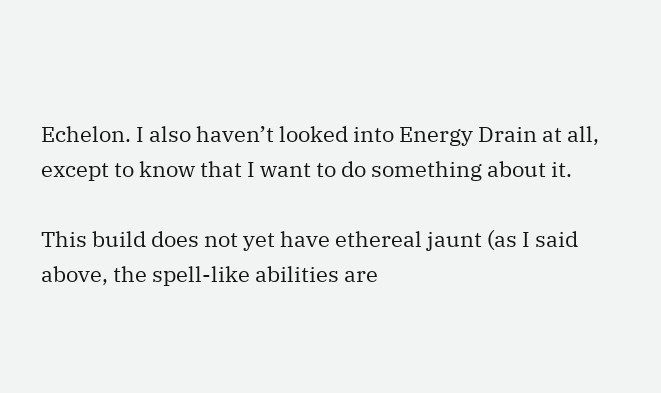Echelon. I also haven’t looked into Energy Drain at all, except to know that I want to do something about it.

This build does not yet have ethereal jaunt (as I said above, the spell-like abilities are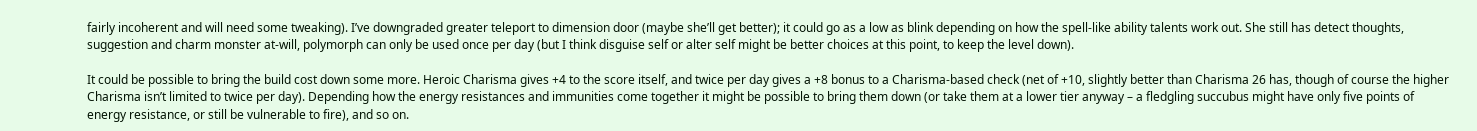fairly incoherent and will need some tweaking). I’ve downgraded greater teleport to dimension door (maybe she’ll get better); it could go as a low as blink depending on how the spell-like ability talents work out. She still has detect thoughts, suggestion and charm monster at-will, polymorph can only be used once per day (but I think disguise self or alter self might be better choices at this point, to keep the level down).

It could be possible to bring the build cost down some more. Heroic Charisma gives +4 to the score itself, and twice per day gives a +8 bonus to a Charisma-based check (net of +10, slightly better than Charisma 26 has, though of course the higher Charisma isn’t limited to twice per day). Depending how the energy resistances and immunities come together it might be possible to bring them down (or take them at a lower tier anyway – a fledgling succubus might have only five points of energy resistance, or still be vulnerable to fire), and so on.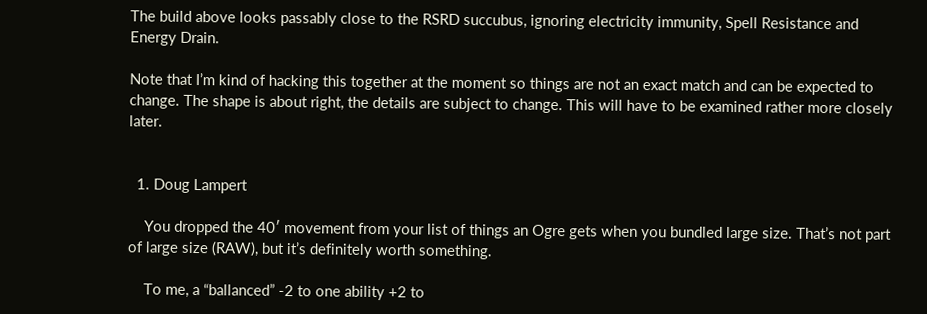The build above looks passably close to the RSRD succubus, ignoring electricity immunity, Spell Resistance and Energy Drain.

Note that I’m kind of hacking this together at the moment so things are not an exact match and can be expected to change. The shape is about right, the details are subject to change. This will have to be examined rather more closely later.


  1. Doug Lampert

    You dropped the 40′ movement from your list of things an Ogre gets when you bundled large size. That’s not part of large size (RAW), but it’s definitely worth something.

    To me, a “ballanced” -2 to one ability +2 to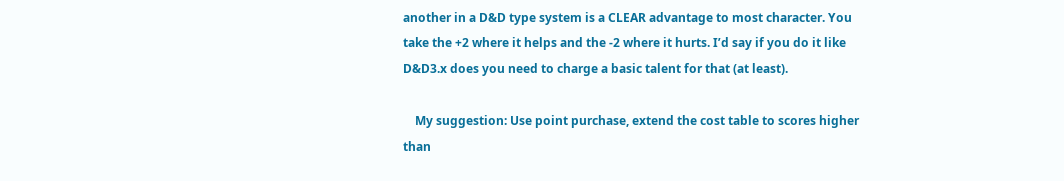another in a D&D type system is a CLEAR advantage to most character. You take the +2 where it helps and the -2 where it hurts. I’d say if you do it like D&D3.x does you need to charge a basic talent for that (at least).

    My suggestion: Use point purchase, extend the cost table to scores higher than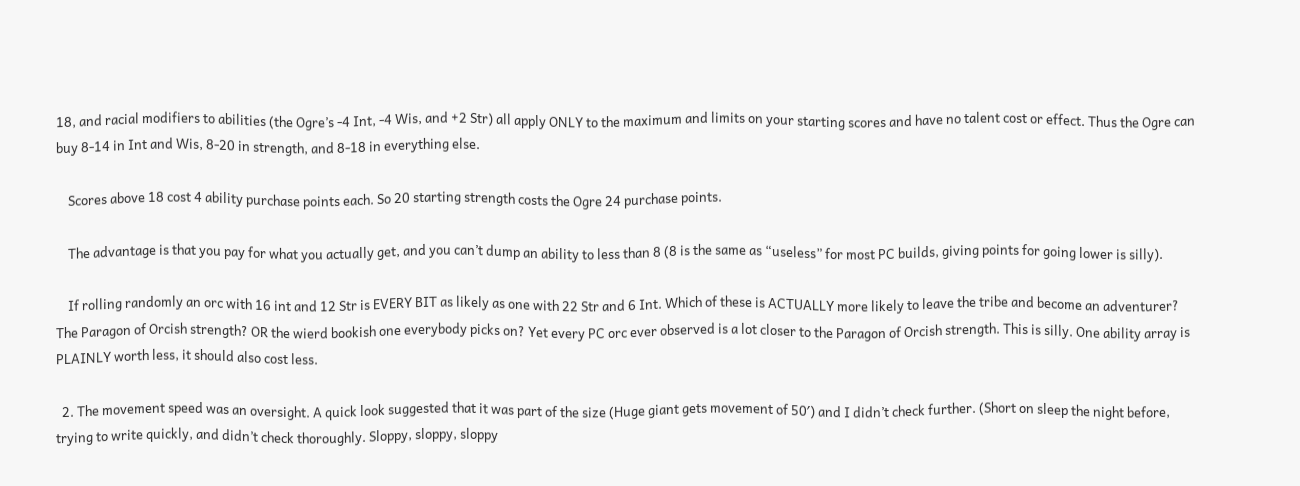18, and racial modifiers to abilities (the Ogre’s -4 Int, -4 Wis, and +2 Str) all apply ONLY to the maximum and limits on your starting scores and have no talent cost or effect. Thus the Ogre can buy 8-14 in Int and Wis, 8-20 in strength, and 8-18 in everything else.

    Scores above 18 cost 4 ability purchase points each. So 20 starting strength costs the Ogre 24 purchase points.

    The advantage is that you pay for what you actually get, and you can’t dump an ability to less than 8 (8 is the same as “useless” for most PC builds, giving points for going lower is silly).

    If rolling randomly an orc with 16 int and 12 Str is EVERY BIT as likely as one with 22 Str and 6 Int. Which of these is ACTUALLY more likely to leave the tribe and become an adventurer? The Paragon of Orcish strength? OR the wierd bookish one everybody picks on? Yet every PC orc ever observed is a lot closer to the Paragon of Orcish strength. This is silly. One ability array is PLAINLY worth less, it should also cost less.

  2. The movement speed was an oversight. A quick look suggested that it was part of the size (Huge giant gets movement of 50′) and I didn’t check further. (Short on sleep the night before, trying to write quickly, and didn’t check thoroughly. Sloppy, sloppy, sloppy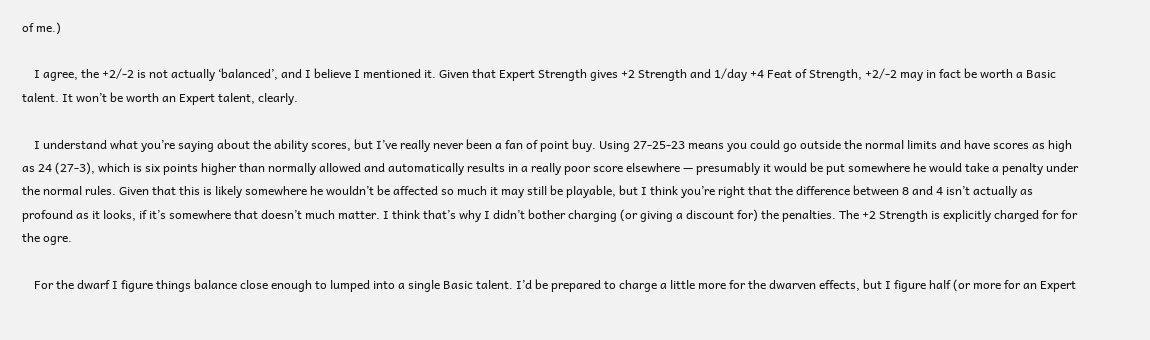of me.)

    I agree, the +2/-2 is not actually ‘balanced’, and I believe I mentioned it. Given that Expert Strength gives +2 Strength and 1/day +4 Feat of Strength, +2/-2 may in fact be worth a Basic talent. It won’t be worth an Expert talent, clearly.

    I understand what you’re saying about the ability scores, but I’ve really never been a fan of point buy. Using 27-25-23 means you could go outside the normal limits and have scores as high as 24 (27-3), which is six points higher than normally allowed and automatically results in a really poor score elsewhere — presumably it would be put somewhere he would take a penalty under the normal rules. Given that this is likely somewhere he wouldn’t be affected so much it may still be playable, but I think you’re right that the difference between 8 and 4 isn’t actually as profound as it looks, if it’s somewhere that doesn’t much matter. I think that’s why I didn’t bother charging (or giving a discount for) the penalties. The +2 Strength is explicitly charged for for the ogre.

    For the dwarf I figure things balance close enough to lumped into a single Basic talent. I’d be prepared to charge a little more for the dwarven effects, but I figure half (or more for an Expert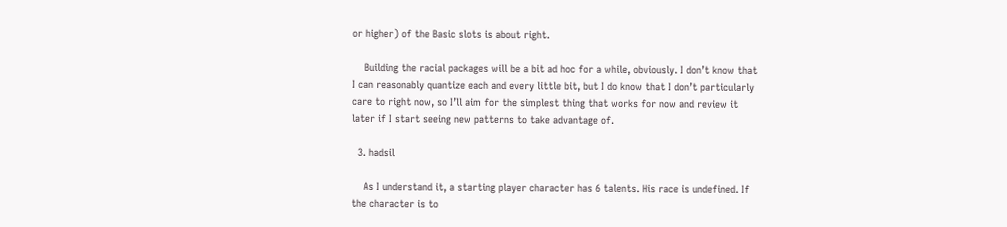or higher) of the Basic slots is about right.

    Building the racial packages will be a bit ad hoc for a while, obviously. I don’t know that I can reasonably quantize each and every little bit, but I do know that I don’t particularly care to right now, so I’ll aim for the simplest thing that works for now and review it later if I start seeing new patterns to take advantage of.

  3. hadsil

    As I understand it, a starting player character has 6 talents. His race is undefined. If the character is to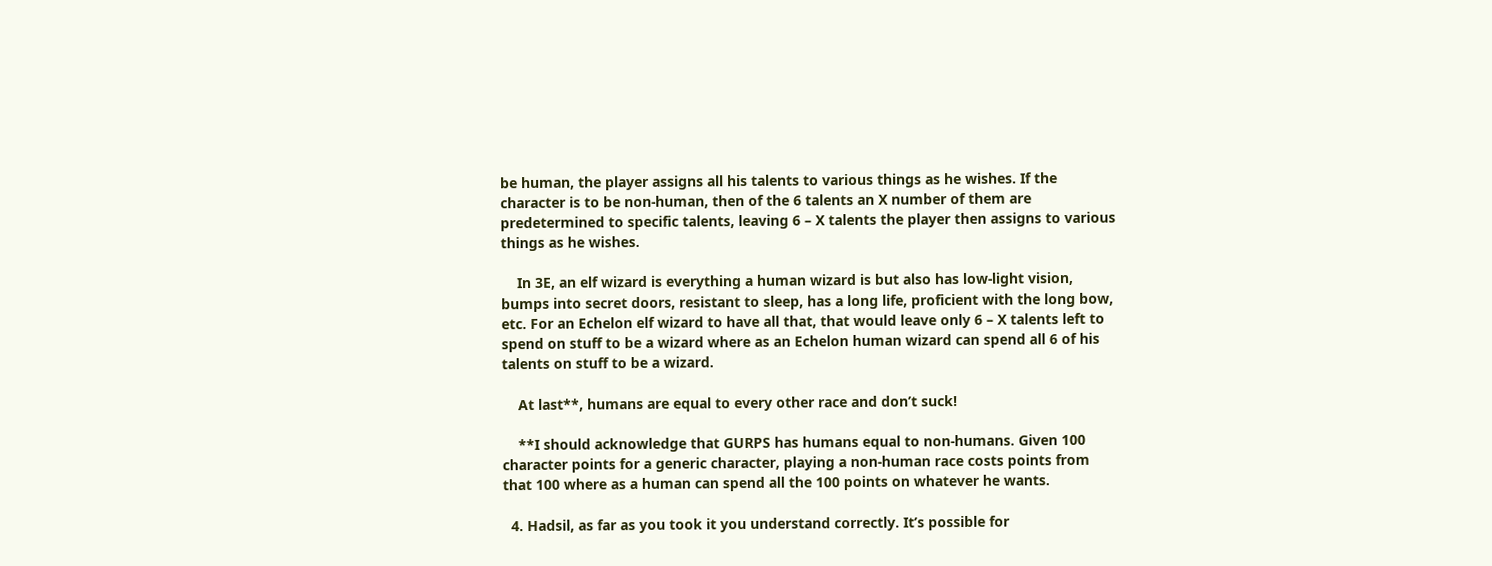be human, the player assigns all his talents to various things as he wishes. If the character is to be non-human, then of the 6 talents an X number of them are predetermined to specific talents, leaving 6 – X talents the player then assigns to various things as he wishes.

    In 3E, an elf wizard is everything a human wizard is but also has low-light vision, bumps into secret doors, resistant to sleep, has a long life, proficient with the long bow, etc. For an Echelon elf wizard to have all that, that would leave only 6 – X talents left to spend on stuff to be a wizard where as an Echelon human wizard can spend all 6 of his talents on stuff to be a wizard.

    At last**, humans are equal to every other race and don’t suck!

    **I should acknowledge that GURPS has humans equal to non-humans. Given 100 character points for a generic character, playing a non-human race costs points from that 100 where as a human can spend all the 100 points on whatever he wants.

  4. Hadsil, as far as you took it you understand correctly. It’s possible for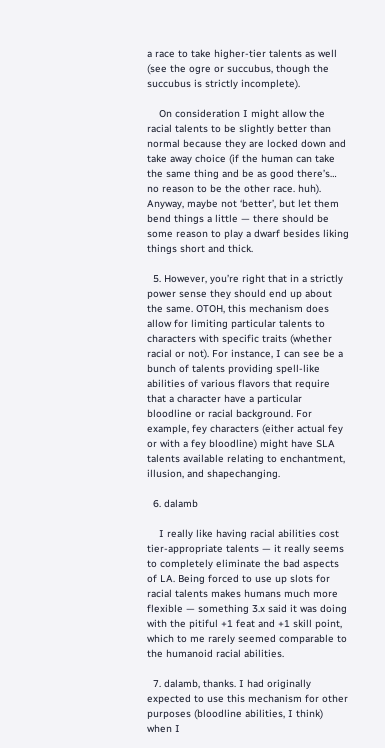a race to take higher-tier talents as well (see the ogre or succubus, though the succubus is strictly incomplete).

    On consideration I might allow the racial talents to be slightly better than normal because they are locked down and take away choice (if the human can take the same thing and be as good there’s… no reason to be the other race. huh). Anyway, maybe not ‘better’, but let them bend things a little — there should be some reason to play a dwarf besides liking things short and thick.

  5. However, you’re right that in a strictly power sense they should end up about the same. OTOH, this mechanism does allow for limiting particular talents to characters with specific traits (whether racial or not). For instance, I can see be a bunch of talents providing spell-like abilities of various flavors that require that a character have a particular bloodline or racial background. For example, fey characters (either actual fey or with a fey bloodline) might have SLA talents available relating to enchantment, illusion, and shapechanging.

  6. dalamb

    I really like having racial abilities cost tier-appropriate talents — it really seems to completely eliminate the bad aspects of LA. Being forced to use up slots for racial talents makes humans much more flexible — something 3.x said it was doing with the pitiful +1 feat and +1 skill point, which to me rarely seemed comparable to the humanoid racial abilities.

  7. dalamb, thanks. I had originally expected to use this mechanism for other purposes (bloodline abilities, I think) when I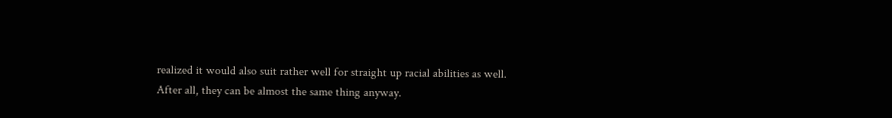realized it would also suit rather well for straight up racial abilities as well. After all, they can be almost the same thing anyway.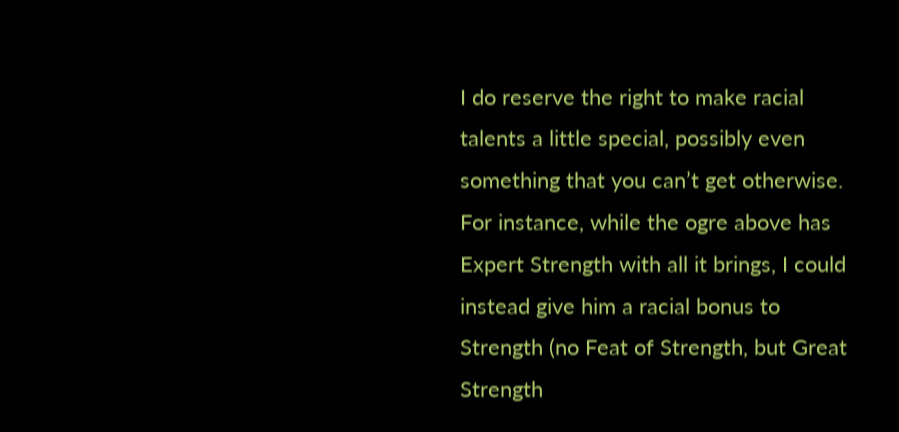I do reserve the right to make racial talents a little special, possibly even something that you can’t get otherwise. For instance, while the ogre above has Expert Strength with all it brings, I could instead give him a racial bonus to Strength (no Feat of Strength, but Great Strength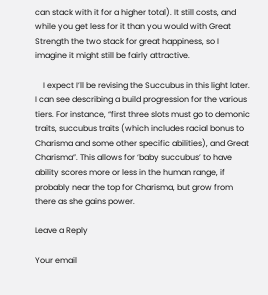can stack with it for a higher total). It still costs, and while you get less for it than you would with Great Strength the two stack for great happiness, so I imagine it might still be fairly attractive.

    I expect I’ll be revising the Succubus in this light later. I can see describing a build progression for the various tiers. For instance, “first three slots must go to demonic traits, succubus traits (which includes racial bonus to Charisma and some other specific abilities), and Great Charisma”. This allows for ‘baby succubus’ to have ability scores more or less in the human range, if probably near the top for Charisma, but grow from there as she gains power.

Leave a Reply

Your email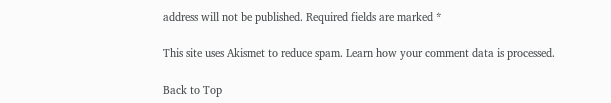address will not be published. Required fields are marked *

This site uses Akismet to reduce spam. Learn how your comment data is processed.

Back to Top